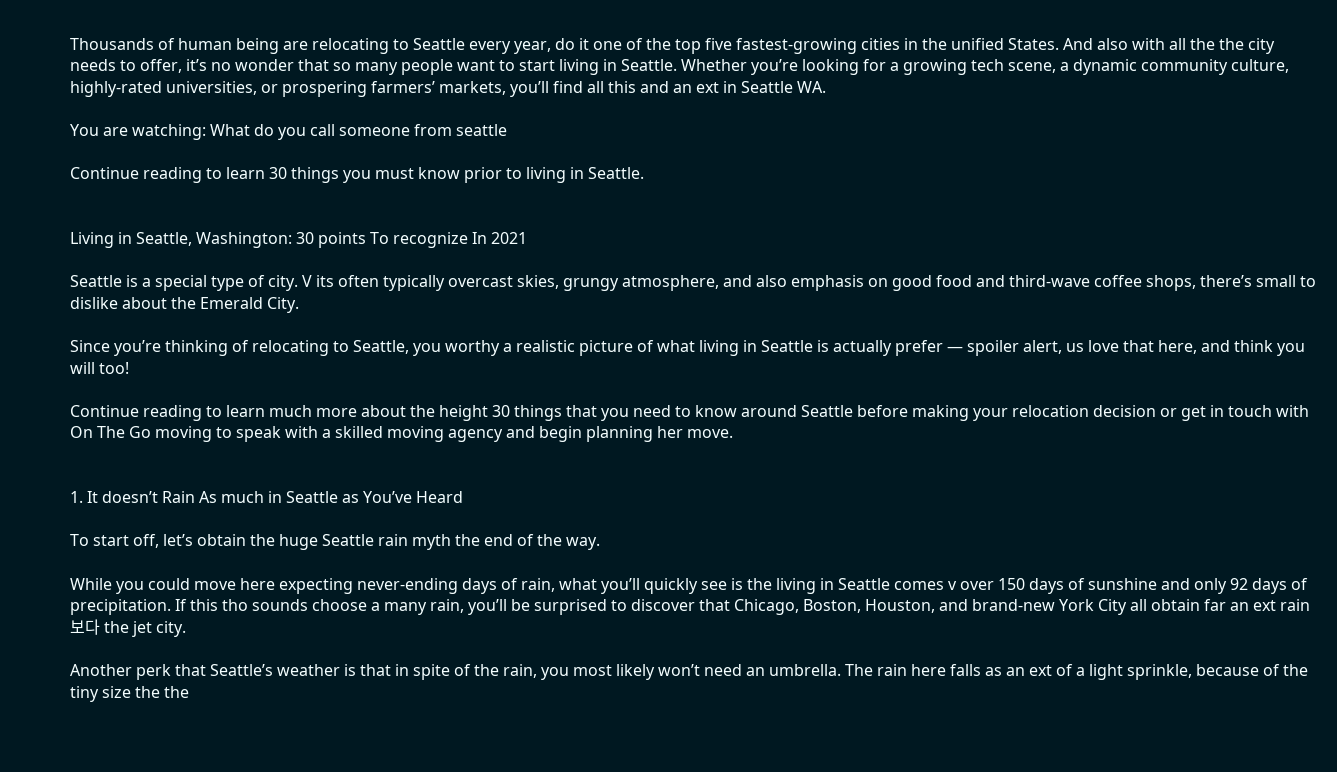Thousands of human being are relocating to Seattle every year, do it one of the top five fastest-growing cities in the unified States. And also with all the the city needs to offer, it’s no wonder that so many people want to start living in Seattle. Whether you’re looking for a growing tech scene, a dynamic community culture, highly-rated universities, or prospering farmers’ markets, you’ll find all this and an ext in Seattle WA.

You are watching: What do you call someone from seattle

Continue reading to learn 30 things you must know prior to living in Seattle.


Living in Seattle, Washington: 30 points To recognize In 2021

Seattle is a special type of city. V its often typically overcast skies, grungy atmosphere, and also emphasis on good food and third-wave coffee shops, there’s small to dislike about the Emerald City.

Since you’re thinking of relocating to Seattle, you worthy a realistic picture of what living in Seattle is actually prefer — spoiler alert, us love that here, and think you will too!

Continue reading to learn much more about the height 30 things that you need to know around Seattle before making your relocation decision or get in touch with On The Go moving to speak with a skilled moving agency and begin planning her move.


1. It doesn’t Rain As much in Seattle as You’ve Heard

To start off, let’s obtain the huge Seattle rain myth the end of the way.

While you could move here expecting never-ending days of rain, what you’ll quickly see is the living in Seattle comes v over 150 days of sunshine and only 92 days of precipitation. If this tho sounds choose a many rain, you’ll be surprised to discover that Chicago, Boston, Houston, and brand-new York City all obtain far an ext rain 보다 the jet city.

Another perk that Seattle’s weather is that in spite of the rain, you most likely won’t need an umbrella. The rain here falls as an ext of a light sprinkle, because of the tiny size the the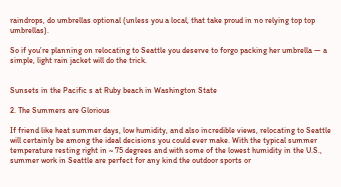raindrops, do umbrellas optional (unless you a local, that take proud in no relying top top umbrellas).

So if you’re planning on relocating to Seattle you deserve to forgo packing her umbrella — a simple, light rain jacket will do the trick.


Sunsets in the Pacific s at Ruby beach in Washington State

2. The Summers are Glorious

If friend like heat summer days, low humidity, and also incredible views, relocating to Seattle will certainly be among the ideal decisions you could ever make. With the typical summer temperature resting right in ~ 75 degrees and with some of the lowest humidity in the U.S., summer work in Seattle are perfect for any kind the outdoor sports or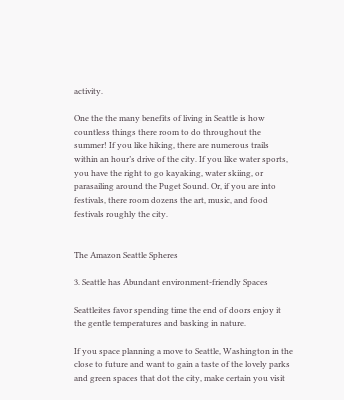activity.

One the the many benefits of living in Seattle is how countless things there room to do throughout the summer! If you like hiking, there are numerous trails within an hour’s drive of the city. If you like water sports, you have the right to go kayaking, water skiing, or parasailing around the Puget Sound. Or, if you are into festivals, there room dozens the art, music, and food festivals roughly the city.


The Amazon Seattle Spheres

3. Seattle has Abundant environment-friendly Spaces

Seattleites favor spending time the end of doors enjoy it the gentle temperatures and basking in nature.

If you space planning a move to Seattle, Washington in the close to future and want to gain a taste of the lovely parks and green spaces that dot the city, make certain you visit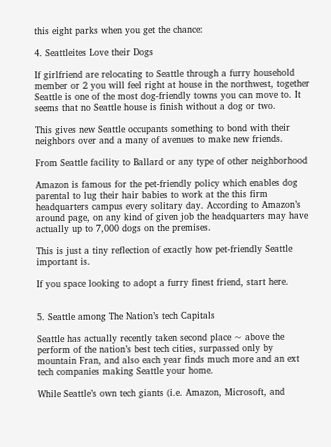this eight parks when you get the chance:

4. Seattleites Love their Dogs

If girlfriend are relocating to Seattle through a furry household member or 2 you will feel right at house in the northwest, together Seattle is one of the most dog-friendly towns you can move to. It seems that no Seattle house is finish without a dog or two.

This gives new Seattle occupants something to bond with their neighbors over and a many of avenues to make new friends.

From Seattle facility to Ballard or any type of other neighborhood

Amazon is famous for the pet-friendly policy which enables dog parental to lug their hair babies to work at the this firm headquarters campus every solitary day. According to Amazon’s around page, on any kind of given job the headquarters may have actually up to 7,000 dogs on the premises.

This is just a tiny reflection of exactly how pet-friendly Seattle important is.

If you space looking to adopt a furry finest friend, start here.


5. Seattle among The Nation’s tech Capitals

Seattle has actually recently taken second place ~ above the perform of the nation’s best tech cities, surpassed only by mountain Fran, and also each year finds much more and an ext tech companies making Seattle your home.

While Seattle’s own tech giants (i.e. Amazon, Microsoft, and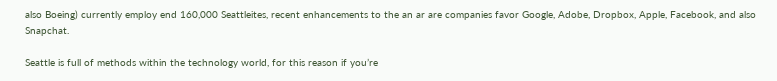also Boeing) currently employ end 160,000 Seattleites, recent enhancements to the an ar are companies favor Google, Adobe, Dropbox, Apple, Facebook, and also Snapchat.

Seattle is full of methods within the technology world, for this reason if you’re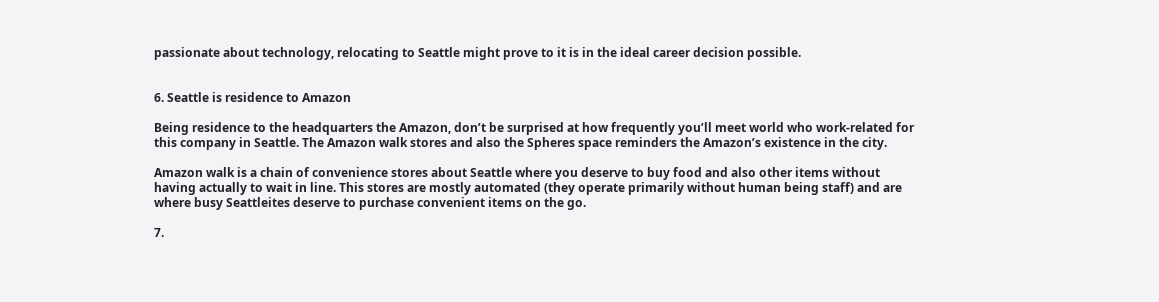passionate about technology, relocating to Seattle might prove to it is in the ideal career decision possible.


6. Seattle is residence to Amazon

Being residence to the headquarters the Amazon, don’t be surprised at how frequently you’ll meet world who work-related for this company in Seattle. The Amazon walk stores and also the Spheres space reminders the Amazon’s existence in the city.

Amazon walk is a chain of convenience stores about Seattle where you deserve to buy food and also other items without having actually to wait in line. This stores are mostly automated (they operate primarily without human being staff) and are where busy Seattleites deserve to purchase convenient items on the go.

7.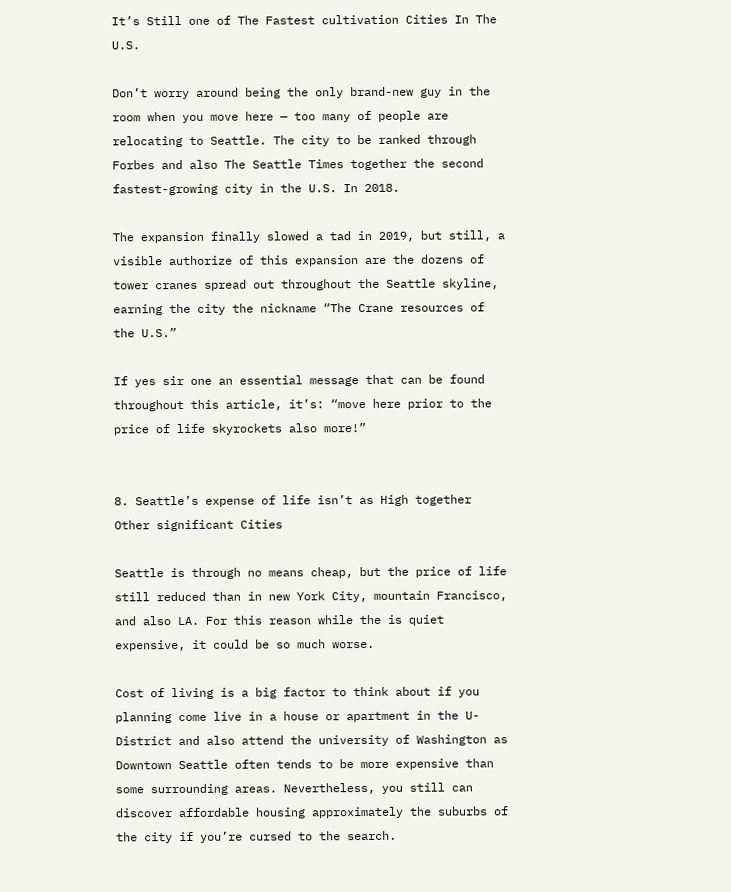It’s Still one of The Fastest cultivation Cities In The U.S.

Don’t worry around being the only brand-new guy in the room when you move here — too many of people are relocating to Seattle. The city to be ranked through Forbes and also The Seattle Times together the second fastest-growing city in the U.S. In 2018.

The expansion finally slowed a tad in 2019, but still, a visible authorize of this expansion are the dozens of tower cranes spread out throughout the Seattle skyline, earning the city the nickname “The Crane resources of the U.S.”

If yes sir one an essential message that can be found throughout this article, it’s: “move here prior to the price of life skyrockets also more!”


8. Seattle’s expense of life isn’t as High together Other significant Cities

Seattle is through no means cheap, but the price of life still reduced than in new York City, mountain Francisco, and also LA. For this reason while the is quiet expensive, it could be so much worse.

Cost of living is a big factor to think about if you planning come live in a house or apartment in the U-District and also attend the university of Washington as Downtown Seattle often tends to be more expensive than some surrounding areas. Nevertheless, you still can discover affordable housing approximately the suburbs of the city if you’re cursed to the search.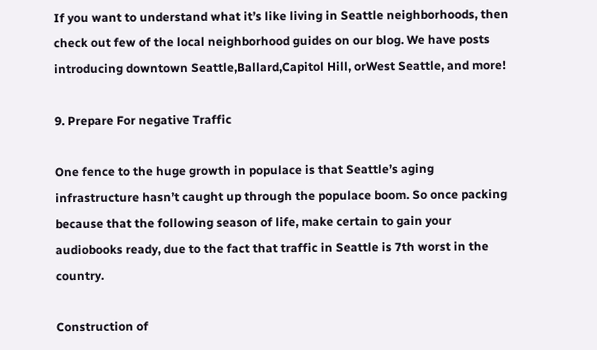If you want to understand what it’s like living in Seattle neighborhoods, then check out few of the local neighborhood guides on our blog. We have posts introducing downtown Seattle,Ballard,Capitol Hill, orWest Seattle, and more!

9. Prepare For negative Traffic

One fence to the huge growth in populace is that Seattle’s aging infrastructure hasn’t caught up through the populace boom. So once packing because that the following season of life, make certain to gain your audiobooks ready, due to the fact that traffic in Seattle is 7th worst in the country.

Construction of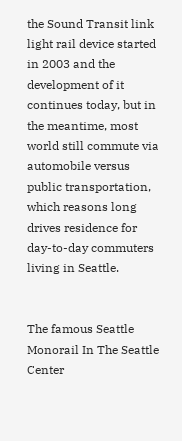the Sound Transit link light rail device started in 2003 and the development of it continues today, but in the meantime, most world still commute via automobile versus public transportation, which reasons long drives residence for day-to-day commuters living in Seattle.


The famous Seattle Monorail In The Seattle Center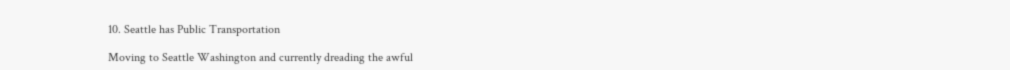10. Seattle has Public Transportation

Moving to Seattle Washington and currently dreading the awful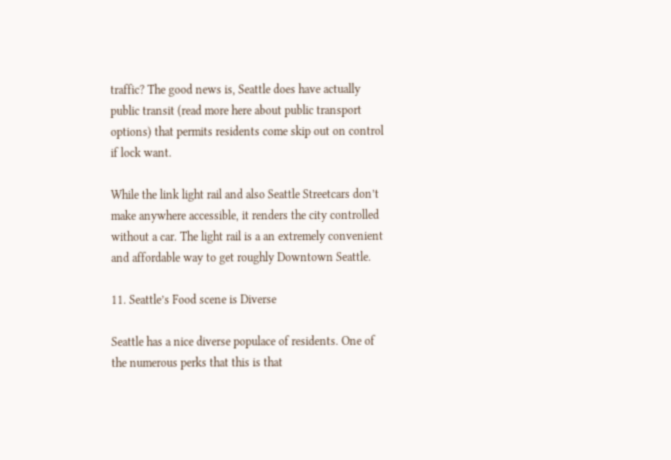traffic? The good news is, Seattle does have actually public transit (read more here about public transport options) that permits residents come skip out on control if lock want.

While the link light rail and also Seattle Streetcars don’t make anywhere accessible, it renders the city controlled without a car. The light rail is a an extremely convenient and affordable way to get roughly Downtown Seattle.

11. Seattle’s Food scene is Diverse

Seattle has a nice diverse populace of residents. One of the numerous perks that this is that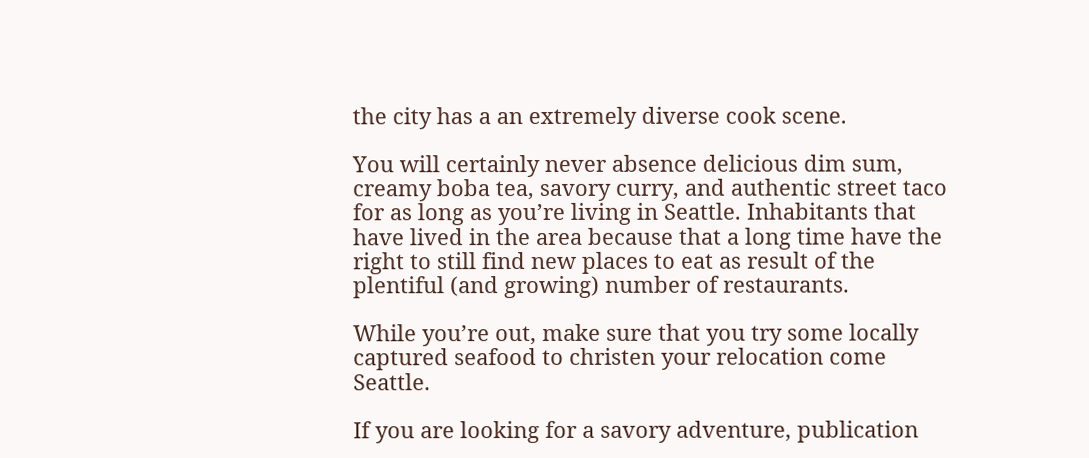the city has a an extremely diverse cook scene.

You will certainly never absence delicious dim sum, creamy boba tea, savory curry, and authentic street taco for as long as you’re living in Seattle. Inhabitants that have lived in the area because that a long time have the right to still find new places to eat as result of the plentiful (and growing) number of restaurants.

While you’re out, make sure that you try some locally captured seafood to christen your relocation come Seattle.

If you are looking for a savory adventure, publication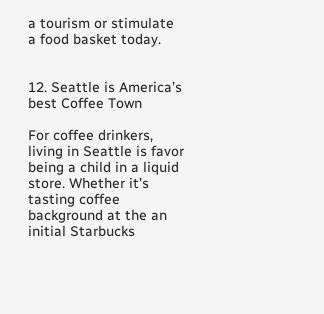a tourism or stimulate a food basket today.


12. Seattle is America’s best Coffee Town

For coffee drinkers, living in Seattle is favor being a child in a liquid store. Whether it’s tasting coffee background at the an initial Starbucks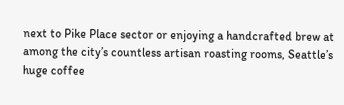next to Pike Place sector or enjoying a handcrafted brew at among the city’s countless artisan roasting rooms, Seattle’s huge coffee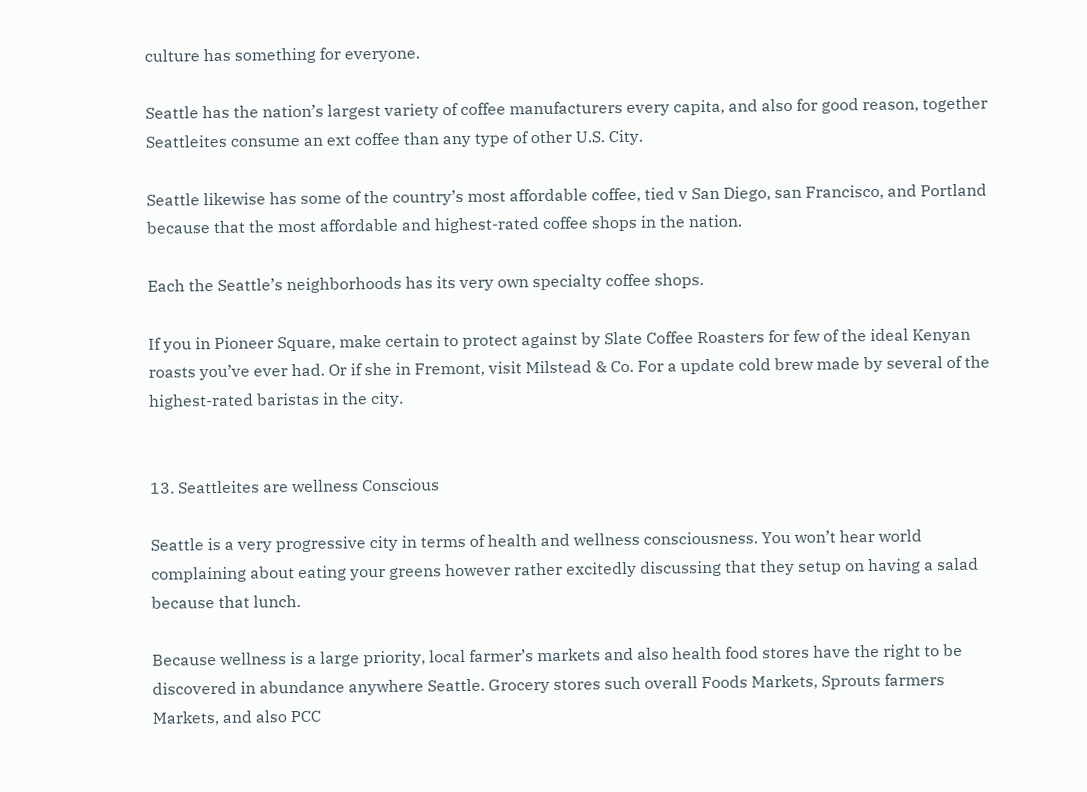culture has something for everyone.

Seattle has the nation’s largest variety of coffee manufacturers every capita, and also for good reason, together Seattleites consume an ext coffee than any type of other U.S. City.

Seattle likewise has some of the country’s most affordable coffee, tied v San Diego, san Francisco, and Portland because that the most affordable and highest-rated coffee shops in the nation.

Each the Seattle’s neighborhoods has its very own specialty coffee shops.

If you in Pioneer Square, make certain to protect against by Slate Coffee Roasters for few of the ideal Kenyan roasts you’ve ever had. Or if she in Fremont, visit Milstead & Co. For a update cold brew made by several of the highest-rated baristas in the city.


13. Seattleites are wellness Conscious

Seattle is a very progressive city in terms of health and wellness consciousness. You won’t hear world complaining about eating your greens however rather excitedly discussing that they setup on having a salad because that lunch.

Because wellness is a large priority, local farmer’s markets and also health food stores have the right to be discovered in abundance anywhere Seattle. Grocery stores such overall Foods Markets, Sprouts farmers Markets, and also PCC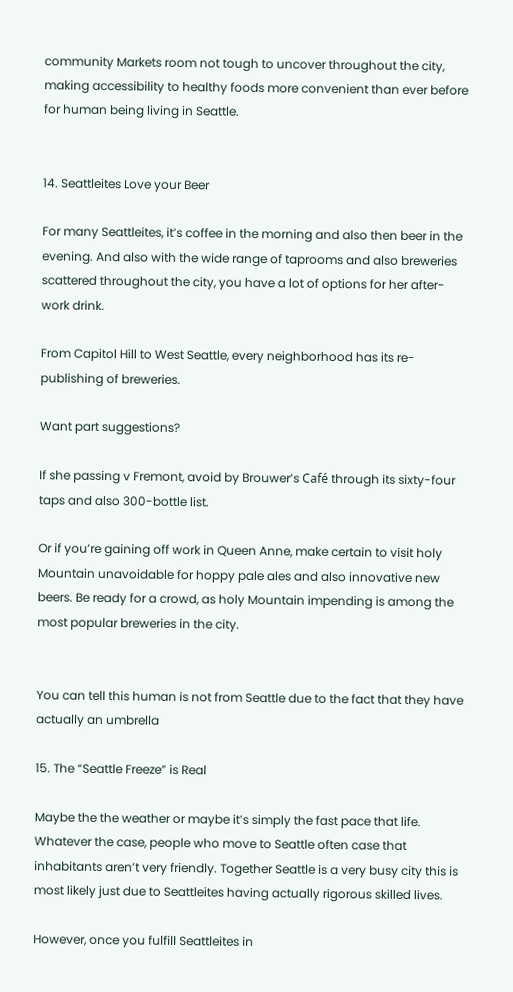community Markets room not tough to uncover throughout the city, making accessibility to healthy foods more convenient than ever before for human being living in Seattle.


14. Seattleites Love your Beer

For many Seattleites, it’s coffee in the morning and also then beer in the evening. And also with the wide range of taprooms and also breweries scattered throughout the city, you have a lot of options for her after-work drink.

From Capitol Hill to West Seattle, every neighborhood has its re-publishing of breweries.

Want part suggestions?

If she passing v Fremont, avoid by Brouwer’s Café through its sixty-four taps and also 300-bottle list.

Or if you’re gaining off work in Queen Anne, make certain to visit holy Mountain unavoidable for hoppy pale ales and also innovative new beers. Be ready for a crowd, as holy Mountain impending is among the most popular breweries in the city.


You can tell this human is not from Seattle due to the fact that they have actually an umbrella

15. The “Seattle Freeze” is Real

Maybe the the weather or maybe it’s simply the fast pace that life. Whatever the case, people who move to Seattle often case that inhabitants aren’t very friendly. Together Seattle is a very busy city this is most likely just due to Seattleites having actually rigorous skilled lives.

However, once you fulfill Seattleites in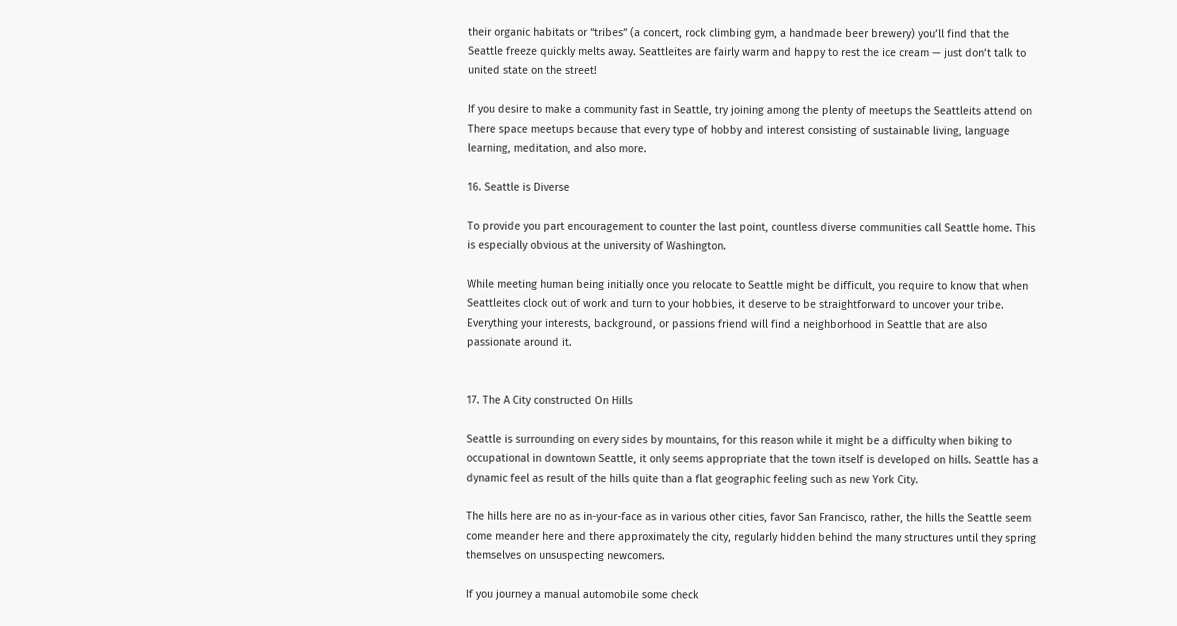their organic habitats or “tribes” (a concert, rock climbing gym, a handmade beer brewery) you’ll find that the Seattle freeze quickly melts away. Seattleites are fairly warm and happy to rest the ice cream — just don’t talk to united state on the street!

If you desire to make a community fast in Seattle, try joining among the plenty of meetups the Seattleits attend on There space meetups because that every type of hobby and interest consisting of sustainable living, language learning, meditation, and also more.

16. Seattle is Diverse

To provide you part encouragement to counter the last point, countless diverse communities call Seattle home. This is especially obvious at the university of Washington.

While meeting human being initially once you relocate to Seattle might be difficult, you require to know that when Seattleites clock out of work and turn to your hobbies, it deserve to be straightforward to uncover your tribe. Everything your interests, background, or passions friend will find a neighborhood in Seattle that are also passionate around it.


17. The A City constructed On Hills

Seattle is surrounding on every sides by mountains, for this reason while it might be a difficulty when biking to occupational in downtown Seattle, it only seems appropriate that the town itself is developed on hills. Seattle has a dynamic feel as result of the hills quite than a flat geographic feeling such as new York City.

The hills here are no as in-your-face as in various other cities, favor San Francisco, rather, the hills the Seattle seem come meander here and there approximately the city, regularly hidden behind the many structures until they spring themselves on unsuspecting newcomers.

If you journey a manual automobile some check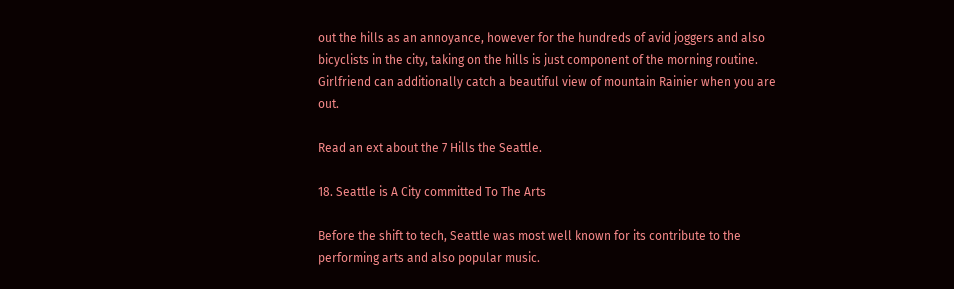out the hills as an annoyance, however for the hundreds of avid joggers and also bicyclists in the city, taking on the hills is just component of the morning routine. Girlfriend can additionally catch a beautiful view of mountain Rainier when you are out.

Read an ext about the 7 Hills the Seattle.

18. Seattle is A City committed To The Arts

Before the shift to tech, Seattle was most well known for its contribute to the performing arts and also popular music.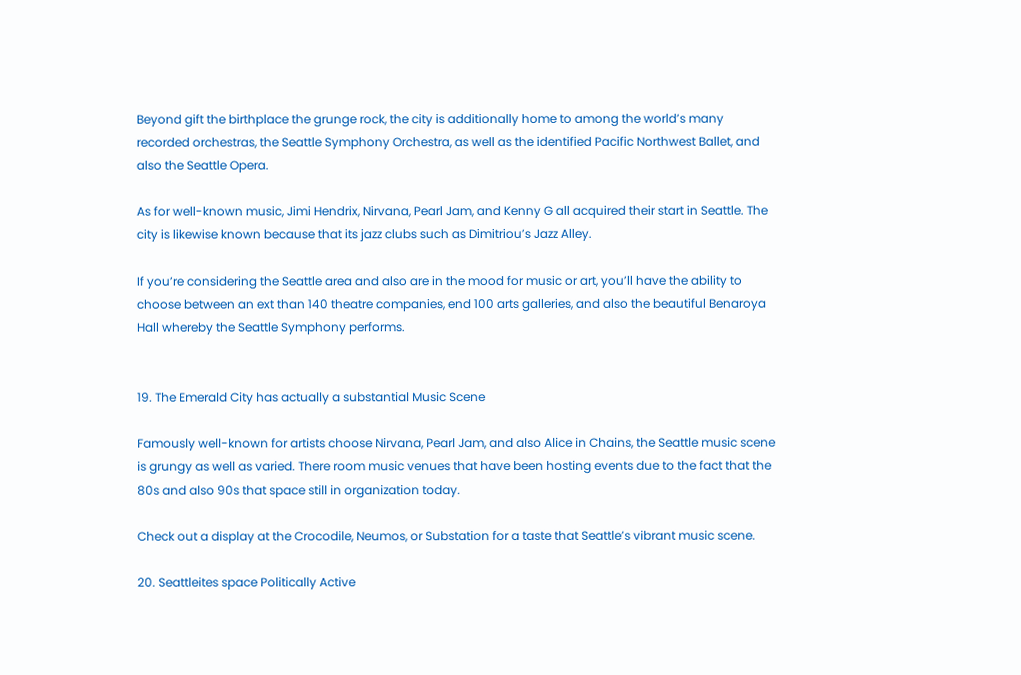Beyond gift the birthplace the grunge rock, the city is additionally home to among the world’s many recorded orchestras, the Seattle Symphony Orchestra, as well as the identified Pacific Northwest Ballet, and also the Seattle Opera.

As for well-known music, Jimi Hendrix, Nirvana, Pearl Jam, and Kenny G all acquired their start in Seattle. The city is likewise known because that its jazz clubs such as Dimitriou’s Jazz Alley.

If you’re considering the Seattle area and also are in the mood for music or art, you’ll have the ability to choose between an ext than 140 theatre companies, end 100 arts galleries, and also the beautiful Benaroya Hall whereby the Seattle Symphony performs.


19. The Emerald City has actually a substantial Music Scene

Famously well-known for artists choose Nirvana, Pearl Jam, and also Alice in Chains, the Seattle music scene is grungy as well as varied. There room music venues that have been hosting events due to the fact that the 80s and also 90s that space still in organization today.

Check out a display at the Crocodile, Neumos, or Substation for a taste that Seattle’s vibrant music scene.

20. Seattleites space Politically Active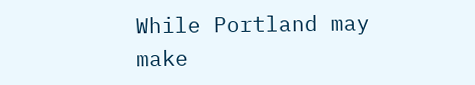While Portland may make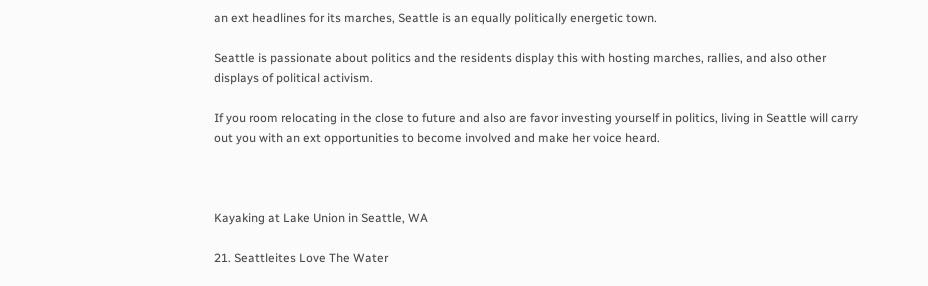an ext headlines for its marches, Seattle is an equally politically energetic town.

Seattle is passionate about politics and the residents display this with hosting marches, rallies, and also other displays of political activism.

If you room relocating in the close to future and also are favor investing yourself in politics, living in Seattle will carry out you with an ext opportunities to become involved and make her voice heard.



Kayaking at Lake Union in Seattle, WA

21. Seattleites Love The Water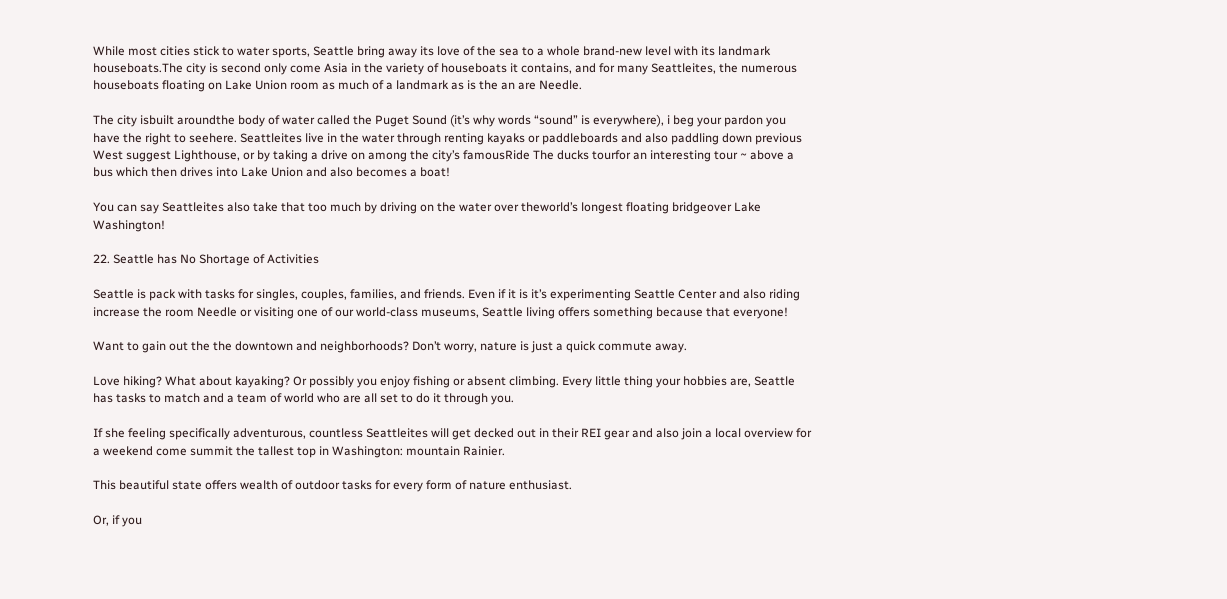While most cities stick to water sports, Seattle bring away its love of the sea to a whole brand-new level with its landmark houseboats.The city is second only come Asia in the variety of houseboats it contains, and for many Seattleites, the numerous houseboats floating on Lake Union room as much of a landmark as is the an are Needle.

The city isbuilt aroundthe body of water called the Puget Sound (it’s why words “sound” is everywhere), i beg your pardon you have the right to seehere. Seattleites live in the water through renting kayaks or paddleboards and also paddling down previous West suggest Lighthouse, or by taking a drive on among the city’s famousRide The ducks tourfor an interesting tour ~ above a bus which then drives into Lake Union and also becomes a boat!

You can say Seattleites also take that too much by driving on the water over theworld’s longest floating bridgeover Lake Washington!

22. Seattle has No Shortage of Activities

Seattle is pack with tasks for singles, couples, families, and friends. Even if it is it’s experimenting Seattle Center and also riding increase the room Needle or visiting one of our world-class museums, Seattle living offers something because that everyone!

Want to gain out the the downtown and neighborhoods? Don’t worry, nature is just a quick commute away.

Love hiking? What about kayaking? Or possibly you enjoy fishing or absent climbing. Every little thing your hobbies are, Seattle has tasks to match and a team of world who are all set to do it through you.

If she feeling specifically adventurous, countless Seattleites will get decked out in their REI gear and also join a local overview for a weekend come summit the tallest top in Washington: mountain Rainier.

This beautiful state offers wealth of outdoor tasks for every form of nature enthusiast.

Or, if you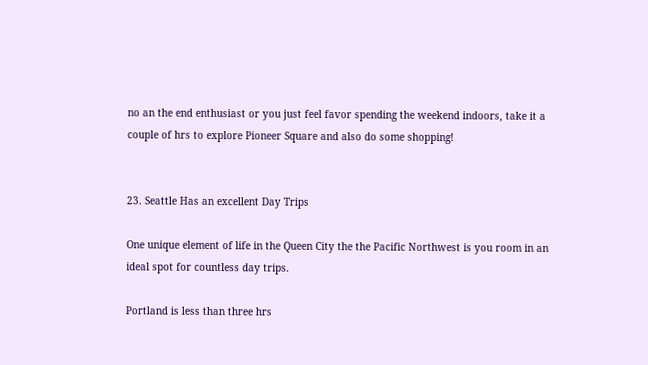no an the end enthusiast or you just feel favor spending the weekend indoors, take it a couple of hrs to explore Pioneer Square and also do some shopping!


23. Seattle Has an excellent Day Trips

One unique element of life in the Queen City the the Pacific Northwest is you room in an ideal spot for countless day trips.

Portland is less than three hrs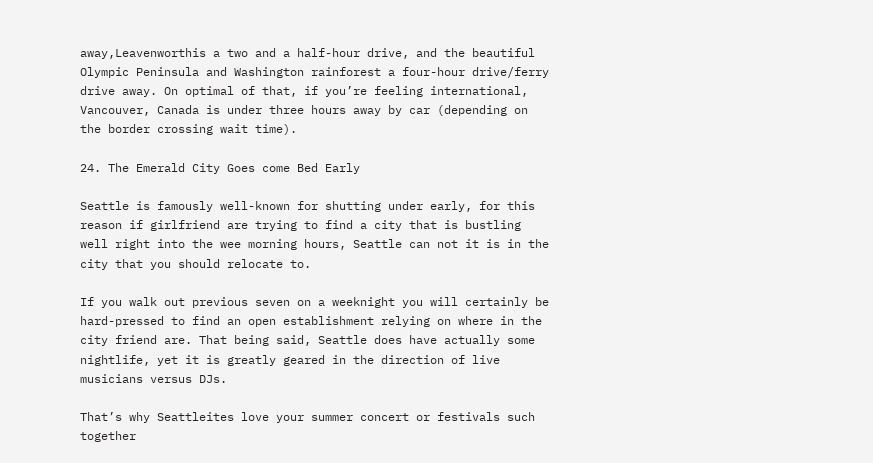away,Leavenworthis a two and a half-hour drive, and the beautiful Olympic Peninsula and Washington rainforest a four-hour drive/ferry drive away. On optimal of that, if you’re feeling international, Vancouver, Canada is under three hours away by car (depending on the border crossing wait time).

24. The Emerald City Goes come Bed Early

Seattle is famously well-known for shutting under early, for this reason if girlfriend are trying to find a city that is bustling well right into the wee morning hours, Seattle can not it is in the city that you should relocate to.

If you walk out previous seven on a weeknight you will certainly be hard-pressed to find an open establishment relying on where in the city friend are. That being said, Seattle does have actually some nightlife, yet it is greatly geared in the direction of live musicians versus DJs.

That’s why Seattleites love your summer concert or festivals such together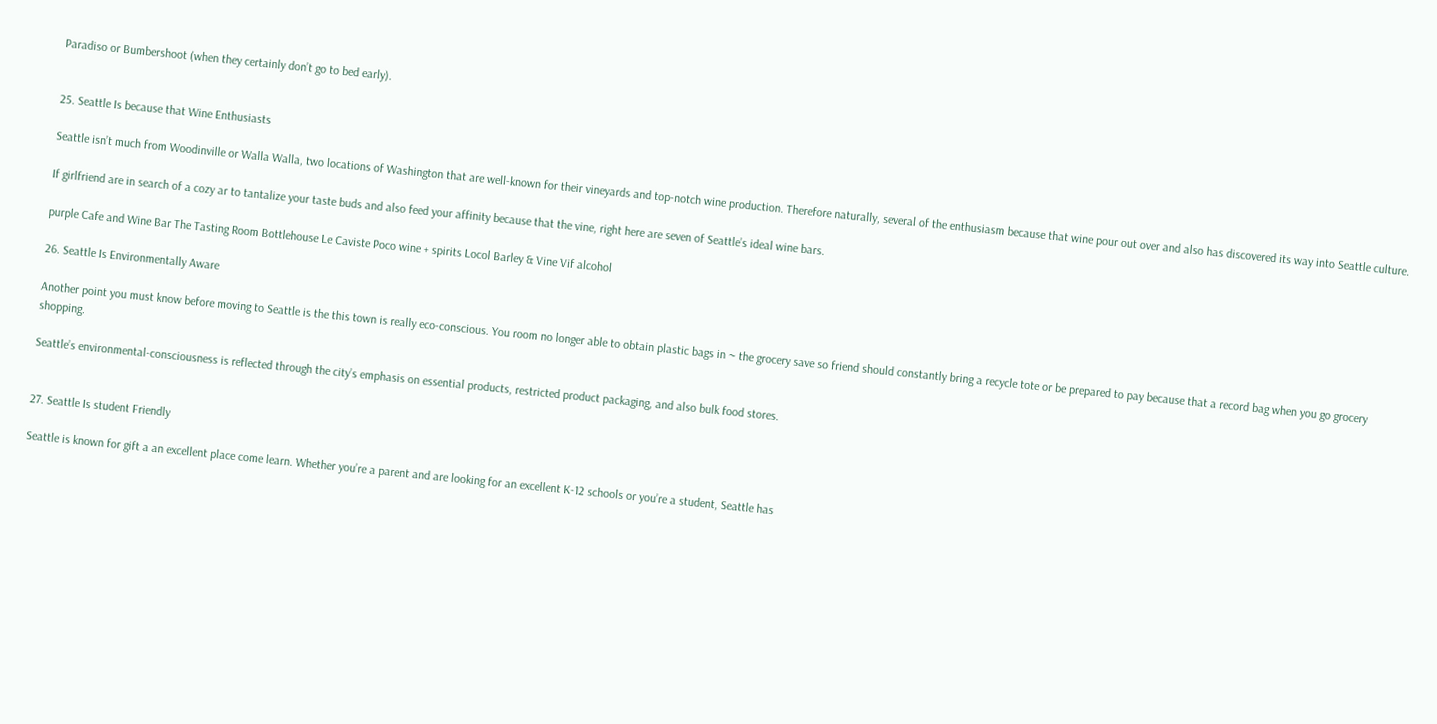Paradiso or Bumbershoot (when they certainly don’t go to bed early).


25. Seattle Is because that Wine Enthusiasts

Seattle isn’t much from Woodinville or Walla Walla, two locations of Washington that are well-known for their vineyards and top-notch wine production. Therefore naturally, several of the enthusiasm because that wine pour out over and also has discovered its way into Seattle culture.

If girlfriend are in search of a cozy ar to tantalize your taste buds and also feed your affinity because that the vine, right here are seven of Seattle’s ideal wine bars.

purple Cafe and Wine Bar The Tasting Room Bottlehouse Le Caviste Poco wine + spirits Locol Barley & Vine Vif alcohol

26. Seattle Is Environmentally Aware

Another point you must know before moving to Seattle is the this town is really eco-conscious. You room no longer able to obtain plastic bags in ~ the grocery save so friend should constantly bring a recycle tote or be prepared to pay because that a record bag when you go grocery shopping.

Seattle’s environmental-consciousness is reflected through the city’s emphasis on essential products, restricted product packaging, and also bulk food stores.


27. Seattle Is student Friendly

Seattle is known for gift a an excellent place come learn. Whether you’re a parent and are looking for an excellent K-12 schools or you’re a student, Seattle has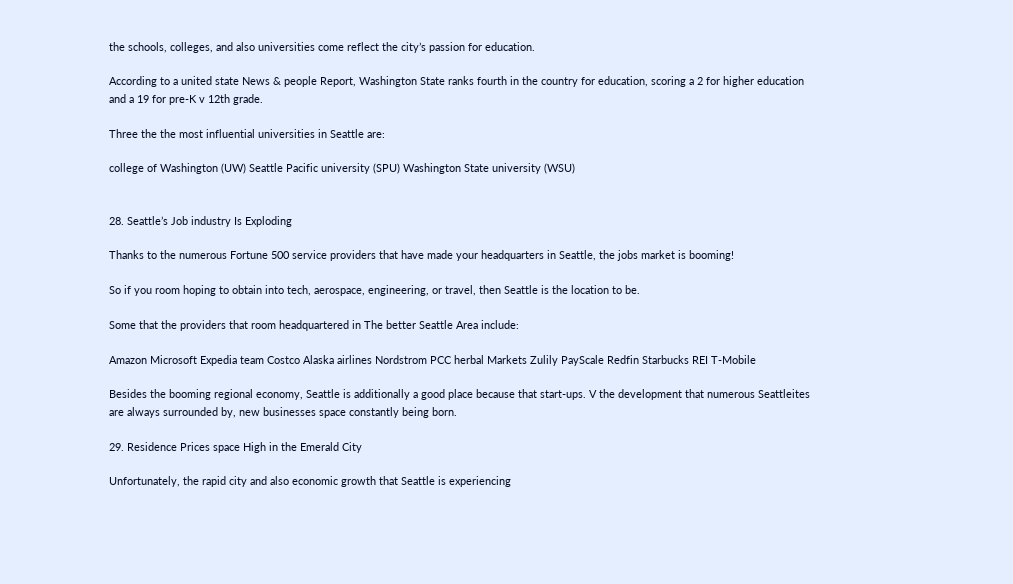the schools, colleges, and also universities come reflect the city’s passion for education.

According to a united state News & people Report, Washington State ranks fourth in the country for education, scoring a 2 for higher education and a 19 for pre-K v 12th grade.

Three the the most influential universities in Seattle are:

college of Washington (UW) Seattle Pacific university (SPU) Washington State university (WSU)


28. Seattle’s Job industry Is Exploding

Thanks to the numerous Fortune 500 service providers that have made your headquarters in Seattle, the jobs market is booming!

So if you room hoping to obtain into tech, aerospace, engineering, or travel, then Seattle is the location to be.

Some that the providers that room headquartered in The better Seattle Area include:

Amazon Microsoft Expedia team Costco Alaska airlines Nordstrom PCC herbal Markets Zulily PayScale Redfin Starbucks REI T-Mobile

Besides the booming regional economy, Seattle is additionally a good place because that start-ups. V the development that numerous Seattleites are always surrounded by, new businesses space constantly being born.

29. Residence Prices space High in the Emerald City

Unfortunately, the rapid city and also economic growth that Seattle is experiencing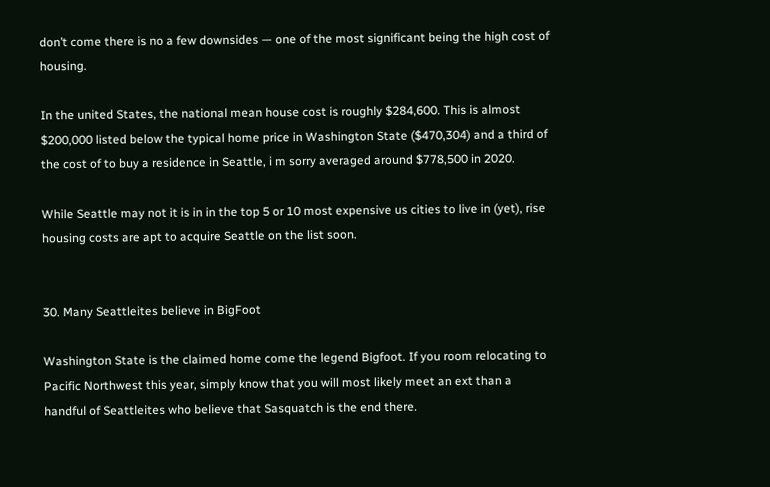don’t come there is no a few downsides — one of the most significant being the high cost of housing.

In the united States, the national mean house cost is roughly $284,600. This is almost $200,000 listed below the typical home price in Washington State ($470,304) and a third of the cost of to buy a residence in Seattle, i m sorry averaged around $778,500 in 2020.

While Seattle may not it is in in the top 5 or 10 most expensive us cities to live in (yet), rise housing costs are apt to acquire Seattle on the list soon.


30. Many Seattleites believe in BigFoot

Washington State is the claimed home come the legend Bigfoot. If you room relocating to Pacific Northwest this year, simply know that you will most likely meet an ext than a handful of Seattleites who believe that Sasquatch is the end there.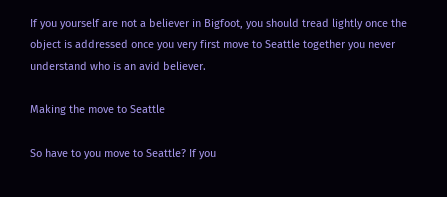If you yourself are not a believer in Bigfoot, you should tread lightly once the object is addressed once you very first move to Seattle together you never understand who is an avid believer.

Making the move to Seattle

So have to you move to Seattle? If you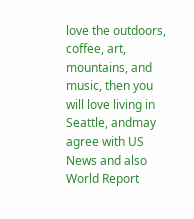love the outdoors, coffee, art, mountains, and music, then you will love living in Seattle, andmay agree with US News and also World Report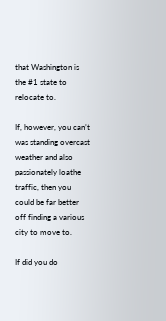that Washington is the #1 state to relocate to.

If, however, you can’t was standing overcast weather and also passionately loathe traffic, then you could be far better off finding a various city to move to.

If did you do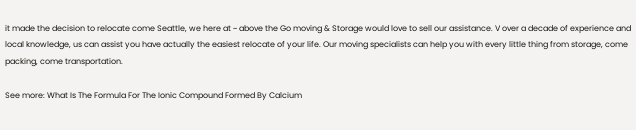it made the decision to relocate come Seattle, we here at ~ above the Go moving & Storage would love to sell our assistance. V over a decade of experience and local knowledge, us can assist you have actually the easiest relocate of your life. Our moving specialists can help you with every little thing from storage, come packing, come transportation.

See more: What Is The Formula For The Ionic Compound Formed By Calcium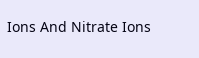Ions And Nitrate Ions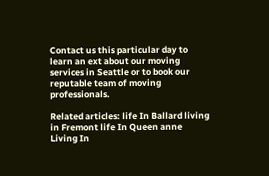Contact us this particular day to learn an ext about our moving services in Seattle or to book our reputable team of moving professionals.

Related articles: life In Ballard living in Fremont life In Queen anne Living In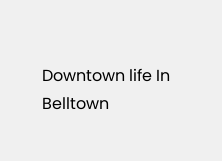Downtown life In Belltown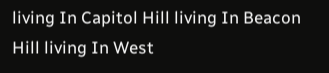living In Capitol Hill living In Beacon Hill living In West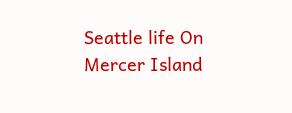Seattle life On Mercer Island